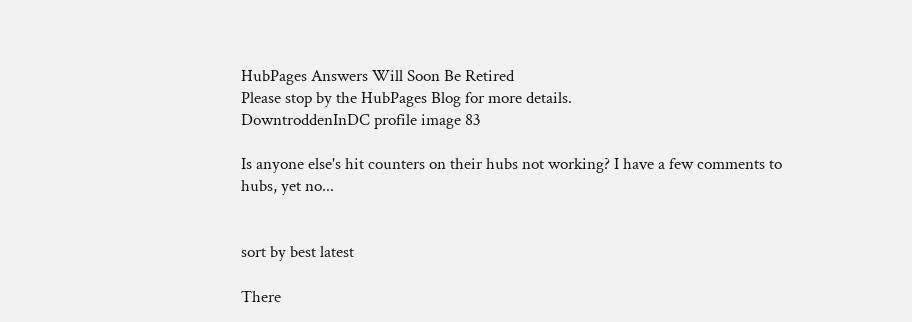HubPages Answers Will Soon Be Retired
Please stop by the HubPages Blog for more details.
DowntroddenInDC profile image 83

Is anyone else's hit counters on their hubs not working? I have a few comments to hubs, yet no...


sort by best latest

There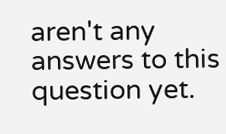aren't any answers to this question yet.